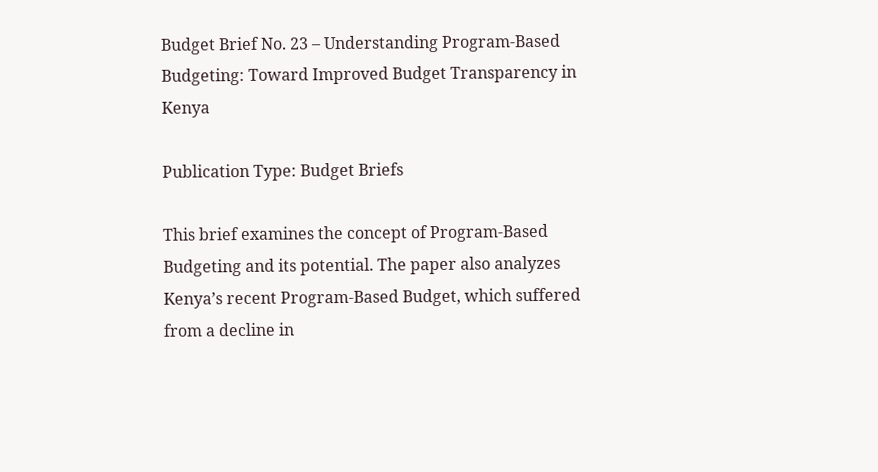Budget Brief No. 23 – Understanding Program-Based Budgeting: Toward Improved Budget Transparency in Kenya

Publication Type: Budget Briefs

This brief examines the concept of Program-Based Budgeting and its potential. The paper also analyzes Kenya’s recent Program-Based Budget, which suffered from a decline in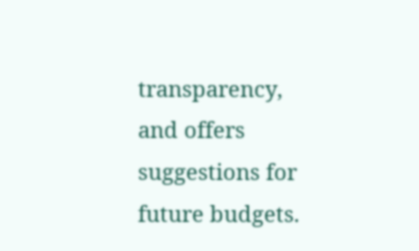transparency, and offers suggestions for future budgets.